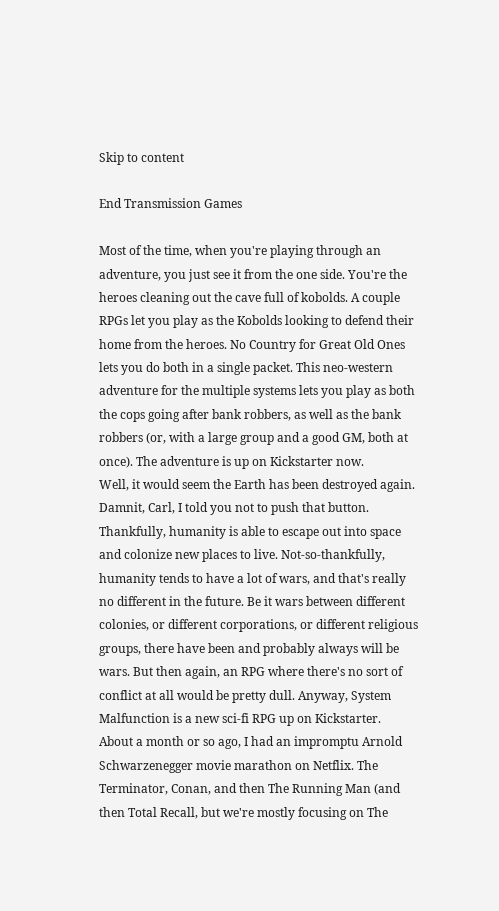Skip to content

End Transmission Games

Most of the time, when you're playing through an adventure, you just see it from the one side. You're the heroes cleaning out the cave full of kobolds. A couple RPGs let you play as the Kobolds looking to defend their home from the heroes. No Country for Great Old Ones lets you do both in a single packet. This neo-western adventure for the multiple systems lets you play as both the cops going after bank robbers, as well as the bank robbers (or, with a large group and a good GM, both at once). The adventure is up on Kickstarter now.
Well, it would seem the Earth has been destroyed again. Damnit, Carl, I told you not to push that button. Thankfully, humanity is able to escape out into space and colonize new places to live. Not-so-thankfully, humanity tends to have a lot of wars, and that's really no different in the future. Be it wars between different colonies, or different corporations, or different religious groups, there have been and probably always will be wars. But then again, an RPG where there's no sort of conflict at all would be pretty dull. Anyway, System Malfunction is a new sci-fi RPG up on Kickstarter.
About a month or so ago, I had an impromptu Arnold Schwarzenegger movie marathon on Netflix. The Terminator, Conan, and then The Running Man (and then Total Recall, but we're mostly focusing on The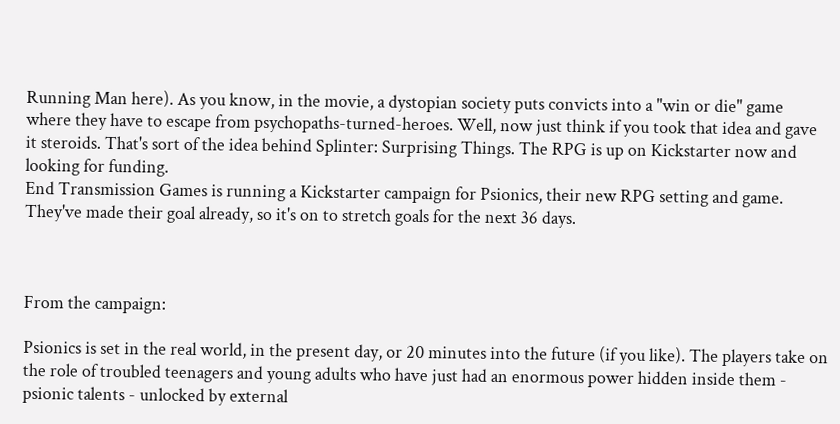Running Man here). As you know, in the movie, a dystopian society puts convicts into a "win or die" game where they have to escape from psychopaths-turned-heroes. Well, now just think if you took that idea and gave it steroids. That's sort of the idea behind Splinter: Surprising Things. The RPG is up on Kickstarter now and looking for funding.
End Transmission Games is running a Kickstarter campaign for Psionics, their new RPG setting and game. They've made their goal already, so it's on to stretch goals for the next 36 days.



From the campaign:

Psionics is set in the real world, in the present day, or 20 minutes into the future (if you like). The players take on the role of troubled teenagers and young adults who have just had an enormous power hidden inside them - psionic talents - unlocked by external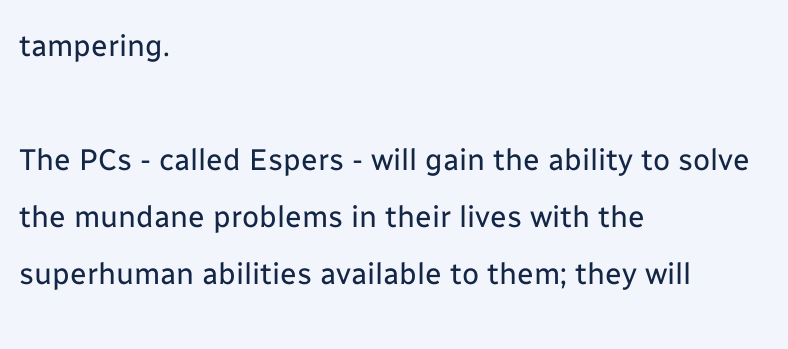tampering.

The PCs - called Espers - will gain the ability to solve the mundane problems in their lives with the superhuman abilities available to them; they will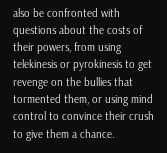also be confronted with questions about the costs of their powers, from using telekinesis or pyrokinesis to get revenge on the bullies that tormented them, or using mind control to convince their crush to give them a chance.